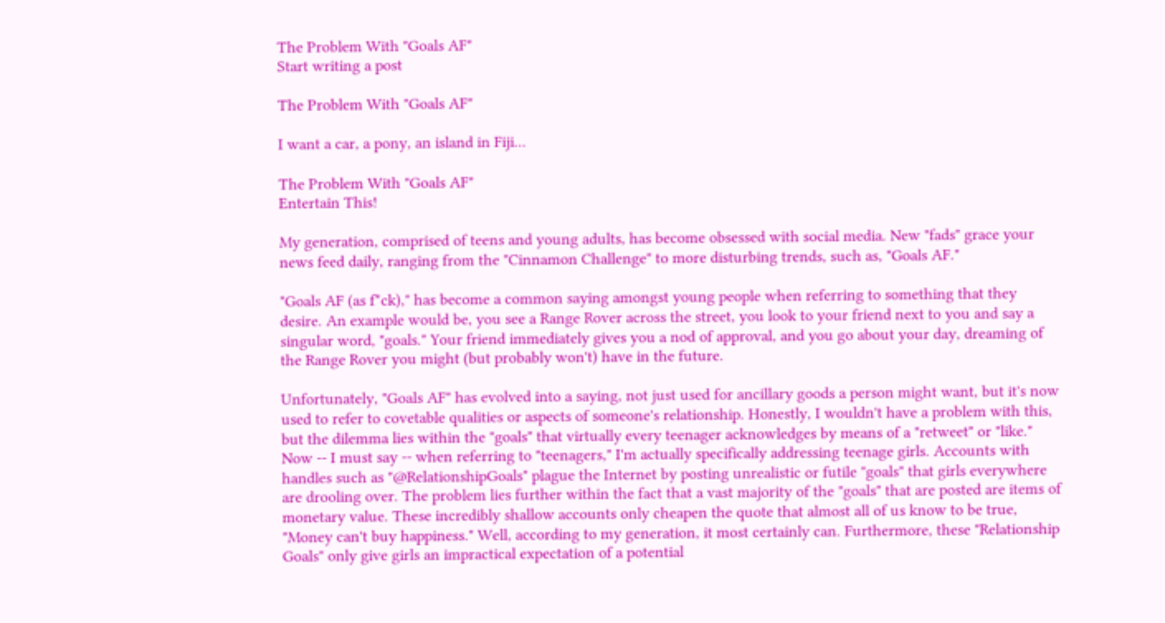The Problem With "Goals AF"
Start writing a post

The Problem With "Goals AF"

I want a car, a pony, an island in Fiji...

The Problem With "Goals AF"
Entertain This!

My generation, comprised of teens and young adults, has become obsessed with social media. New "fads" grace your news feed daily, ranging from the "Cinnamon Challenge" to more disturbing trends, such as, "Goals AF."

"Goals AF (as f*ck)," has become a common saying amongst young people when referring to something that they desire. An example would be, you see a Range Rover across the street, you look to your friend next to you and say a singular word, "goals." Your friend immediately gives you a nod of approval, and you go about your day, dreaming of the Range Rover you might (but probably won't) have in the future.

Unfortunately, "Goals AF" has evolved into a saying, not just used for ancillary goods a person might want, but it's now used to refer to covetable qualities or aspects of someone's relationship. Honestly, I wouldn't have a problem with this, but the dilemma lies within the "goals" that virtually every teenager acknowledges by means of a "retweet" or "like." Now -- I must say -- when referring to "teenagers," I'm actually specifically addressing teenage girls. Accounts with handles such as "@RelationshipGoals" plague the Internet by posting unrealistic or futile "goals" that girls everywhere are drooling over. The problem lies further within the fact that a vast majority of the "goals" that are posted are items of monetary value. These incredibly shallow accounts only cheapen the quote that almost all of us know to be true, "Money can't buy happiness." Well, according to my generation, it most certainly can. Furthermore, these "Relationship Goals" only give girls an impractical expectation of a potential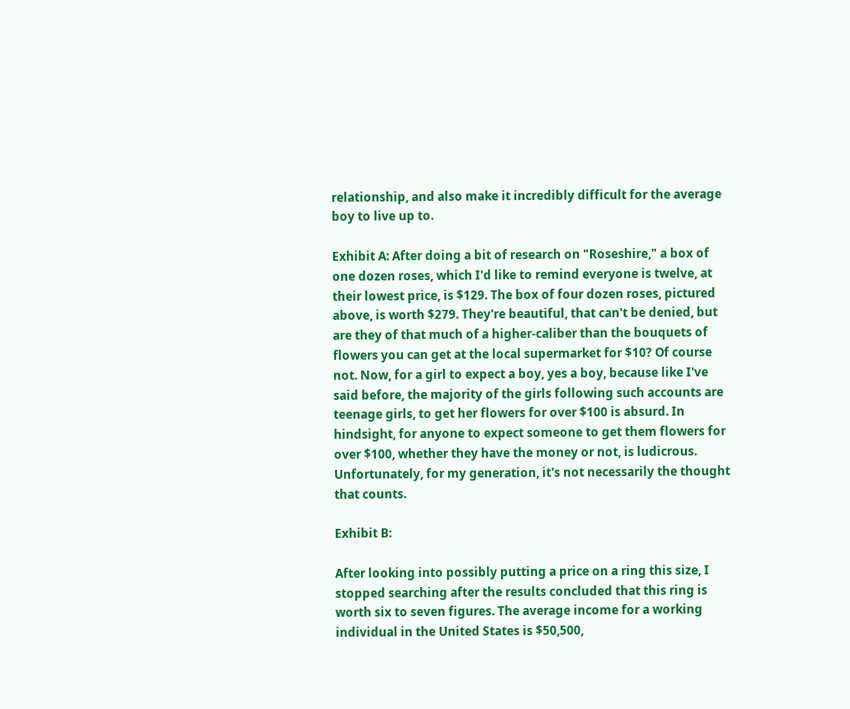relationship, and also make it incredibly difficult for the average boy to live up to.

Exhibit A: After doing a bit of research on "Roseshire," a box of one dozen roses, which I'd like to remind everyone is twelve, at their lowest price, is $129. The box of four dozen roses, pictured above, is worth $279. They're beautiful, that can't be denied, but are they of that much of a higher-caliber than the bouquets of flowers you can get at the local supermarket for $10? Of course not. Now, for a girl to expect a boy, yes a boy, because like I've said before, the majority of the girls following such accounts are teenage girls, to get her flowers for over $100 is absurd. In hindsight, for anyone to expect someone to get them flowers for over $100, whether they have the money or not, is ludicrous. Unfortunately, for my generation, it's not necessarily the thought that counts.

Exhibit B:

After looking into possibly putting a price on a ring this size, I stopped searching after the results concluded that this ring is worth six to seven figures. The average income for a working individual in the United States is $50,500,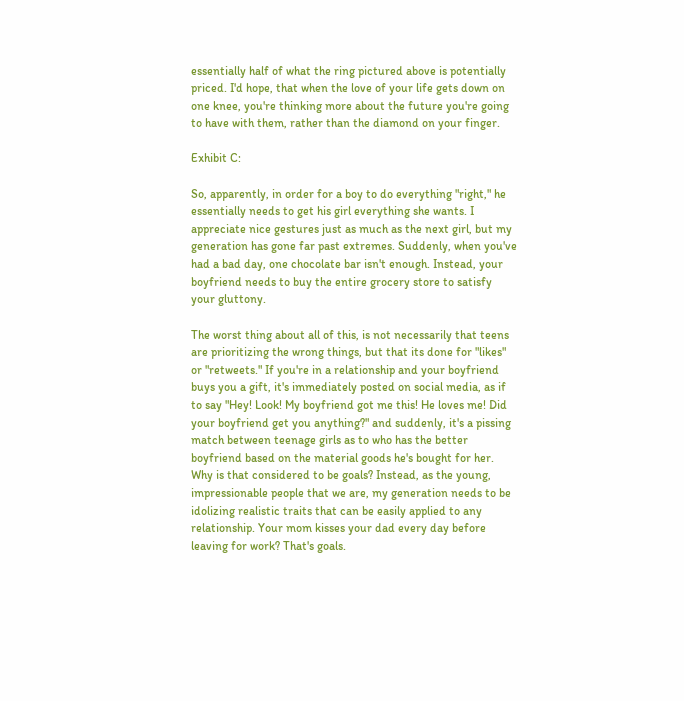essentially half of what the ring pictured above is potentially priced. I'd hope, that when the love of your life gets down on one knee, you're thinking more about the future you're going to have with them, rather than the diamond on your finger.

Exhibit C:

So, apparently, in order for a boy to do everything "right," he essentially needs to get his girl everything she wants. I appreciate nice gestures just as much as the next girl, but my generation has gone far past extremes. Suddenly, when you've had a bad day, one chocolate bar isn't enough. Instead, your boyfriend needs to buy the entire grocery store to satisfy your gluttony.

The worst thing about all of this, is not necessarily that teens are prioritizing the wrong things, but that its done for "likes" or "retweets." If you're in a relationship and your boyfriend buys you a gift, it's immediately posted on social media, as if to say "Hey! Look! My boyfriend got me this! He loves me! Did your boyfriend get you anything?" and suddenly, it's a pissing match between teenage girls as to who has the better boyfriend based on the material goods he's bought for her. Why is that considered to be goals? Instead, as the young, impressionable people that we are, my generation needs to be idolizing realistic traits that can be easily applied to any relationship. Your mom kisses your dad every day before leaving for work? That's goals.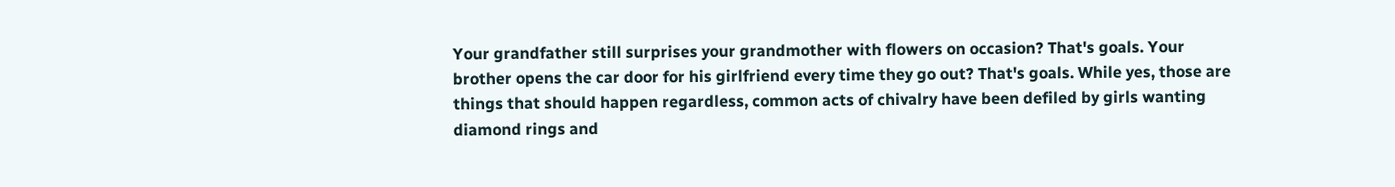Your grandfather still surprises your grandmother with flowers on occasion? That's goals. Your brother opens the car door for his girlfriend every time they go out? That's goals. While yes, those are things that should happen regardless, common acts of chivalry have been defiled by girls wanting diamond rings and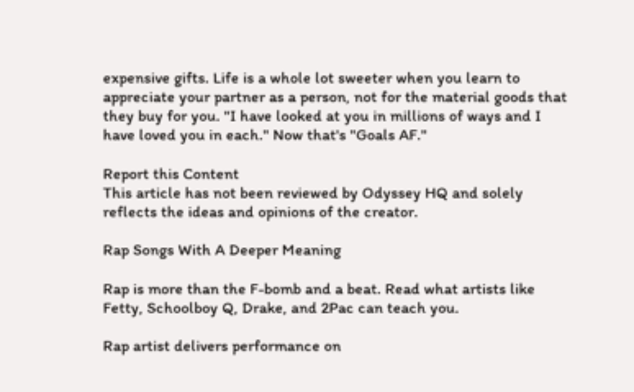expensive gifts. Life is a whole lot sweeter when you learn to appreciate your partner as a person, not for the material goods that they buy for you. "I have looked at you in millions of ways and I have loved you in each." Now that's "Goals AF."

Report this Content
This article has not been reviewed by Odyssey HQ and solely reflects the ideas and opinions of the creator.

Rap Songs With A Deeper Meaning

Rap is more than the F-bomb and a beat. Read what artists like Fetty, Schoolboy Q, Drake, and 2Pac can teach you.

Rap artist delivers performance on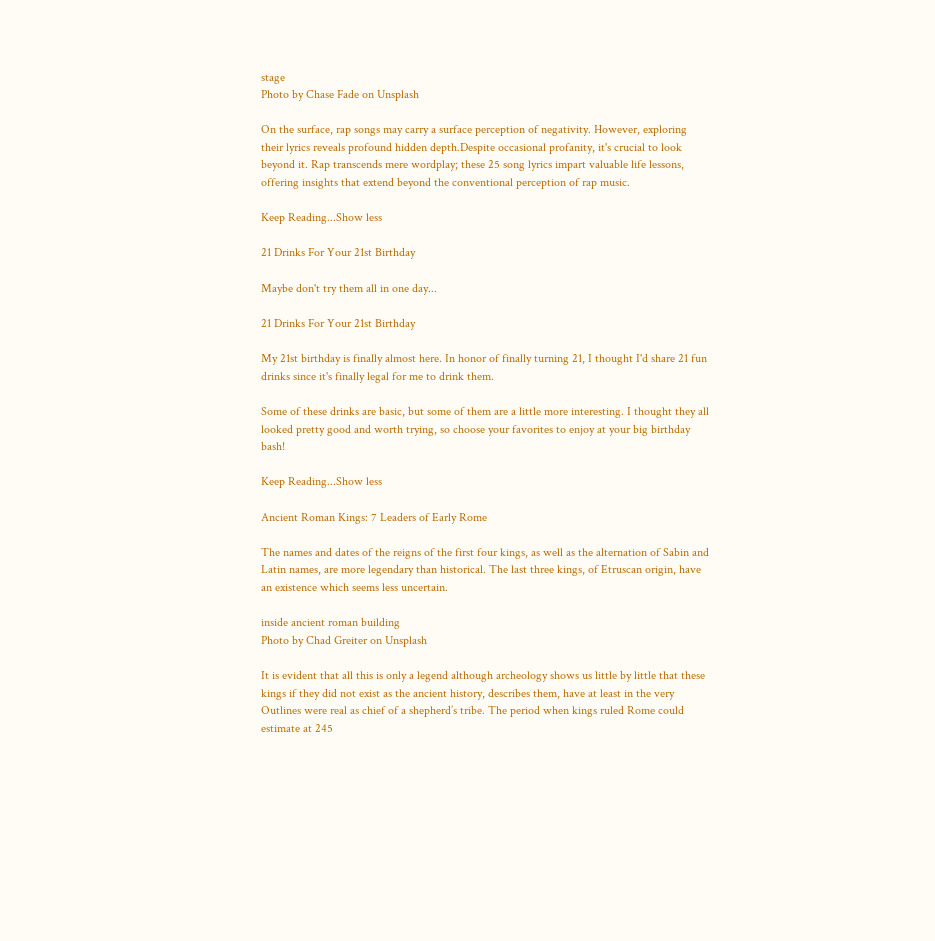stage
Photo by Chase Fade on Unsplash

On the surface, rap songs may carry a surface perception of negativity. However, exploring their lyrics reveals profound hidden depth.Despite occasional profanity, it's crucial to look beyond it. Rap transcends mere wordplay; these 25 song lyrics impart valuable life lessons, offering insights that extend beyond the conventional perception of rap music.

Keep Reading...Show less

21 Drinks For Your 21st Birthday

Maybe don't try them all in one day...

21 Drinks For Your 21st Birthday

My 21st birthday is finally almost here. In honor of finally turning 21, I thought I'd share 21 fun drinks since it's finally legal for me to drink them.

Some of these drinks are basic, but some of them are a little more interesting. I thought they all looked pretty good and worth trying, so choose your favorites to enjoy at your big birthday bash!

Keep Reading...Show less

Ancient Roman Kings: 7 Leaders of Early Rome

The names and dates of the reigns of the first four kings, as well as the alternation of Sabin and Latin names, are more legendary than historical. The last three kings, of Etruscan origin, have an existence which seems less uncertain.

inside ancient roman building
Photo by Chad Greiter on Unsplash

It is evident that all this is only a legend although archeology shows us little by little that these kings if they did not exist as the ancient history, describes them, have at least in the very Outlines were real as chief of a shepherd’s tribe. The period when kings ruled Rome could estimate at 245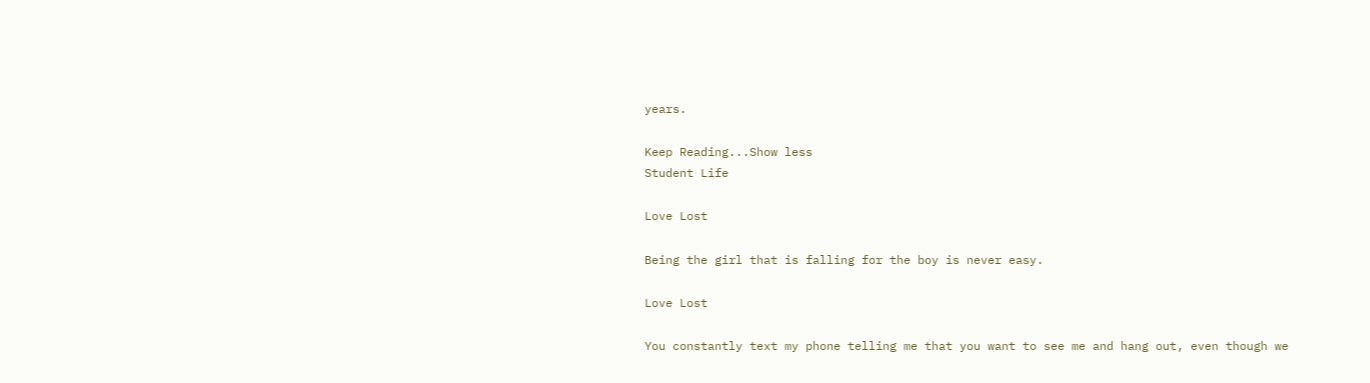years.

Keep Reading...Show less
Student Life

Love Lost

Being the girl that is falling for the boy is never easy.

Love Lost

You constantly text my phone telling me that you want to see me and hang out, even though we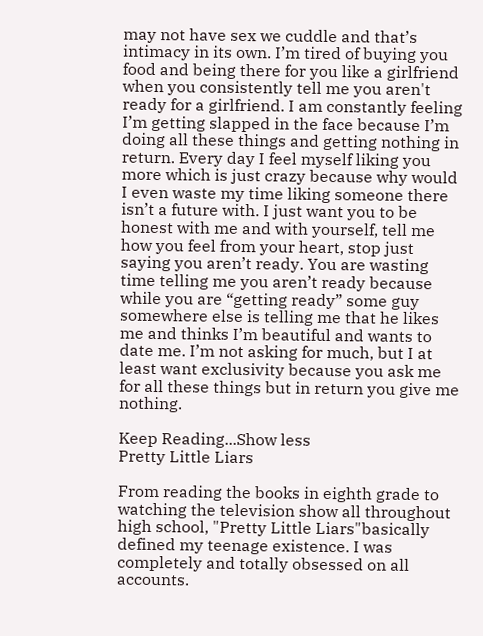may not have sex we cuddle and that’s intimacy in its own. I’m tired of buying you food and being there for you like a girlfriend when you consistently tell me you aren't ready for a girlfriend. I am constantly feeling I’m getting slapped in the face because I’m doing all these things and getting nothing in return. Every day I feel myself liking you more which is just crazy because why would I even waste my time liking someone there isn’t a future with. I just want you to be honest with me and with yourself, tell me how you feel from your heart, stop just saying you aren’t ready. You are wasting time telling me you aren’t ready because while you are “getting ready” some guy somewhere else is telling me that he likes me and thinks I’m beautiful and wants to date me. I’m not asking for much, but I at least want exclusivity because you ask me for all these things but in return you give me nothing.

Keep Reading...Show less
Pretty Little Liars

From reading the books in eighth grade to watching the television show all throughout high school, "Pretty Little Liars"basically defined my teenage existence. I was completely and totally obsessed on all accounts.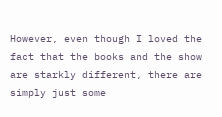However, even though I loved the fact that the books and the show are starkly different, there are simply just some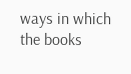ways in which the books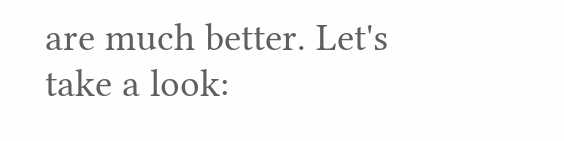are much better. Let's take a look: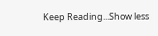Keep Reading...Show less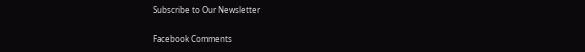Subscribe to Our Newsletter

Facebook Comments